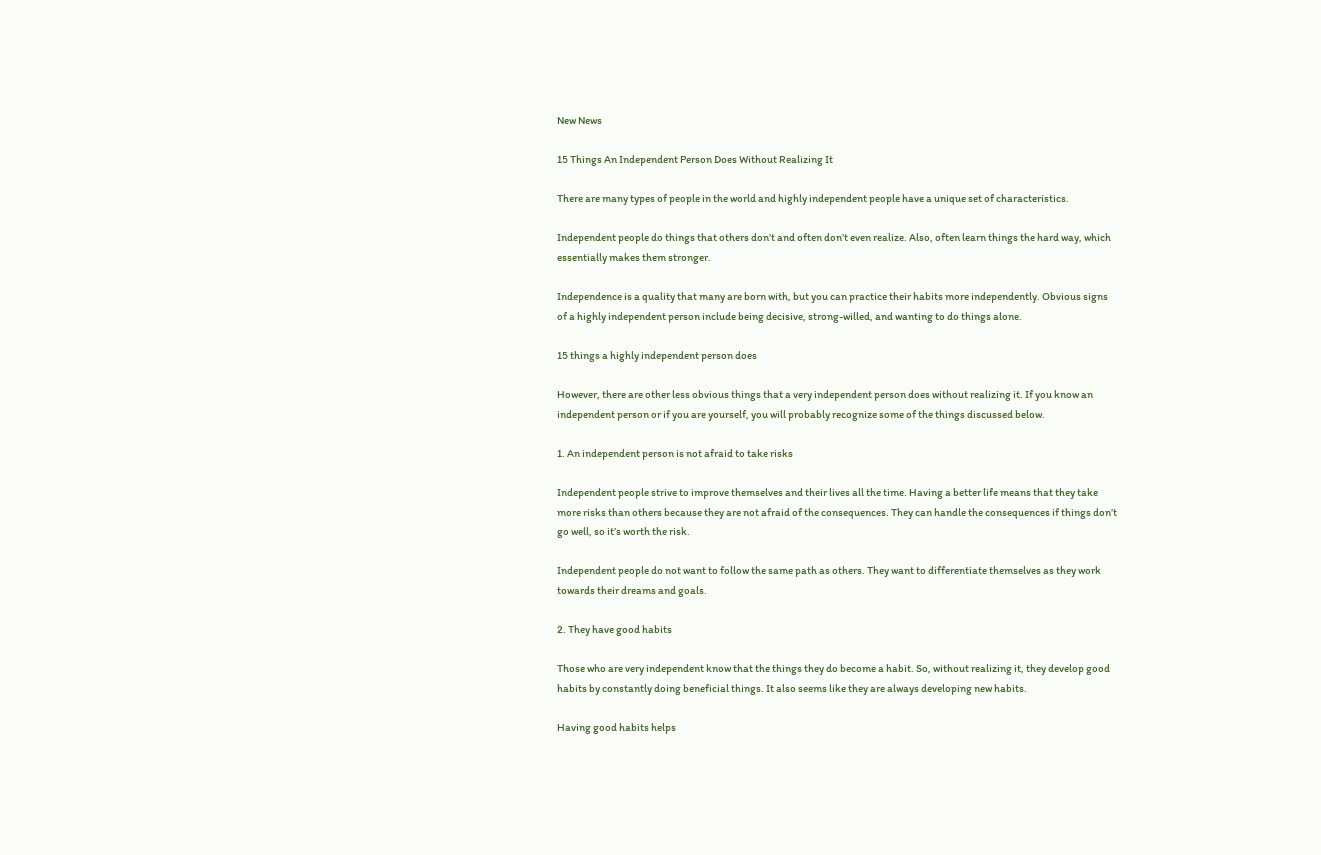New News

15 Things An Independent Person Does Without Realizing It

There are many types of people in the world and highly independent people have a unique set of characteristics.

Independent people do things that others don’t and often don’t even realize. Also, often learn things the hard way, which essentially makes them stronger.

Independence is a quality that many are born with, but you can practice their habits more independently. Obvious signs of a highly independent person include being decisive, strong-willed, and wanting to do things alone.

15 things a highly independent person does

However, there are other less obvious things that a very independent person does without realizing it. If you know an independent person or if you are yourself, you will probably recognize some of the things discussed below.

1. An independent person is not afraid to take risks

Independent people strive to improve themselves and their lives all the time. Having a better life means that they take more risks than others because they are not afraid of the consequences. They can handle the consequences if things don’t go well, so it’s worth the risk.

Independent people do not want to follow the same path as others. They want to differentiate themselves as they work towards their dreams and goals.

2. They have good habits

Those who are very independent know that the things they do become a habit. So, without realizing it, they develop good habits by constantly doing beneficial things. It also seems like they are always developing new habits.

Having good habits helps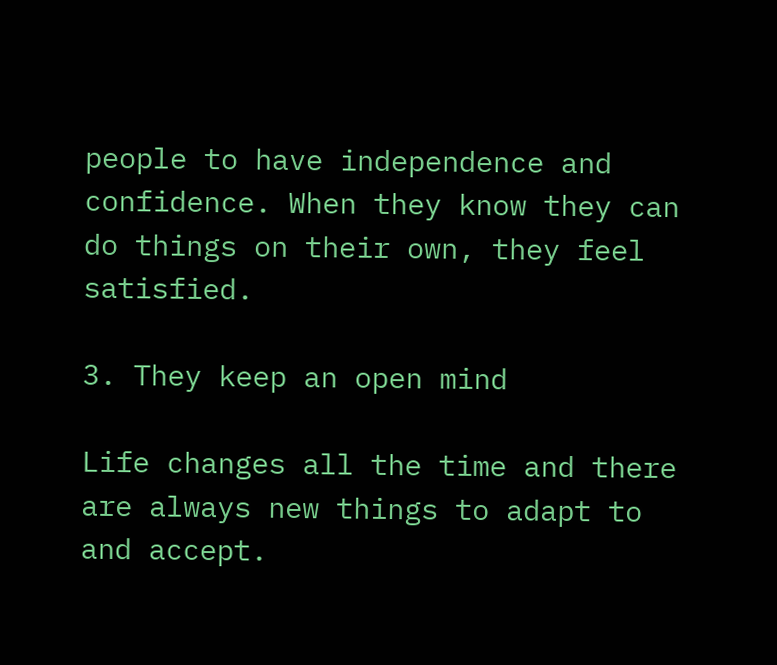people to have independence and confidence. When they know they can do things on their own, they feel satisfied.

3. They keep an open mind

Life changes all the time and there are always new things to adapt to and accept.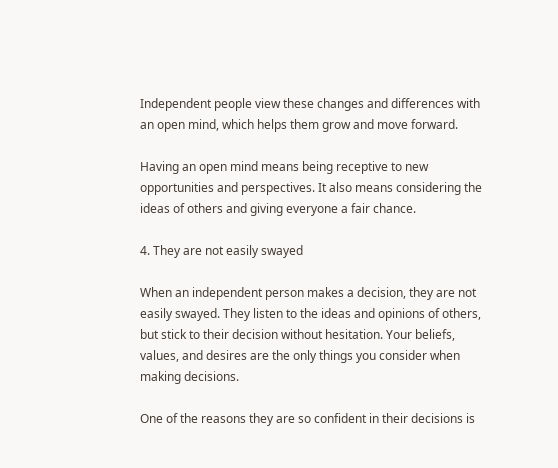Independent people view these changes and differences with an open mind, which helps them grow and move forward.

Having an open mind means being receptive to new opportunities and perspectives. It also means considering the ideas of others and giving everyone a fair chance.

4. They are not easily swayed

When an independent person makes a decision, they are not easily swayed. They listen to the ideas and opinions of others, but stick to their decision without hesitation. Your beliefs, values, and desires are the only things you consider when making decisions.

One of the reasons they are so confident in their decisions is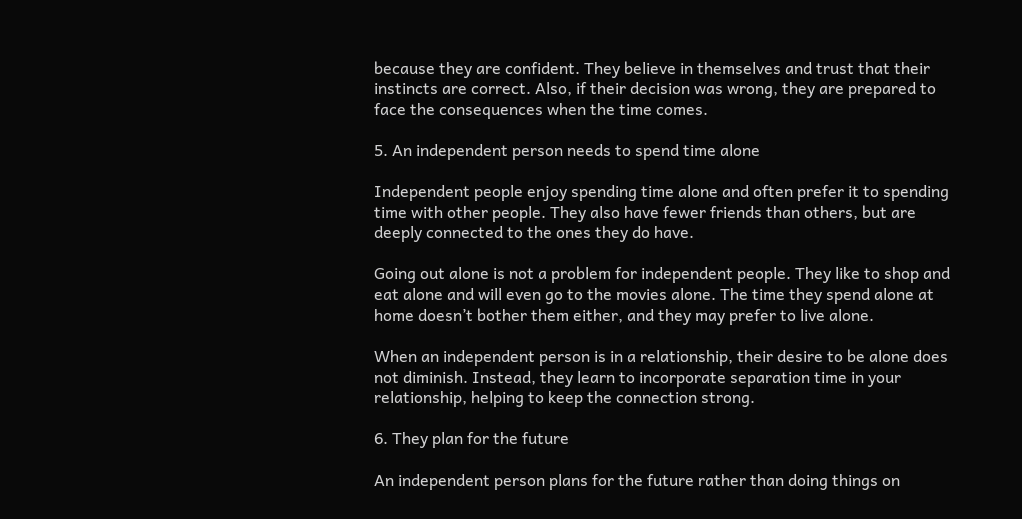because they are confident. They believe in themselves and trust that their instincts are correct. Also, if their decision was wrong, they are prepared to face the consequences when the time comes.

5. An independent person needs to spend time alone

Independent people enjoy spending time alone and often prefer it to spending time with other people. They also have fewer friends than others, but are deeply connected to the ones they do have.

Going out alone is not a problem for independent people. They like to shop and eat alone and will even go to the movies alone. The time they spend alone at home doesn’t bother them either, and they may prefer to live alone.

When an independent person is in a relationship, their desire to be alone does not diminish. Instead, they learn to incorporate separation time in your relationship, helping to keep the connection strong.

6. They plan for the future

An independent person plans for the future rather than doing things on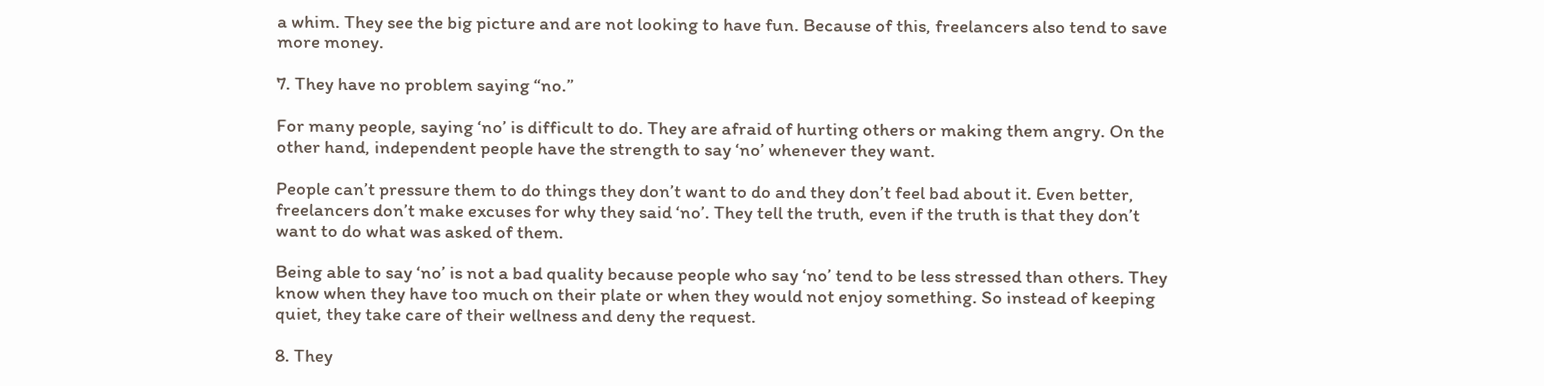a whim. They see the big picture and are not looking to have fun. Because of this, freelancers also tend to save more money.

7. They have no problem saying “no.”

For many people, saying ‘no’ is difficult to do. They are afraid of hurting others or making them angry. On the other hand, independent people have the strength to say ‘no’ whenever they want.

People can’t pressure them to do things they don’t want to do and they don’t feel bad about it. Even better, freelancers don’t make excuses for why they said ‘no’. They tell the truth, even if the truth is that they don’t want to do what was asked of them.

Being able to say ‘no’ is not a bad quality because people who say ‘no’ tend to be less stressed than others. They know when they have too much on their plate or when they would not enjoy something. So instead of keeping quiet, they take care of their wellness and deny the request.

8. They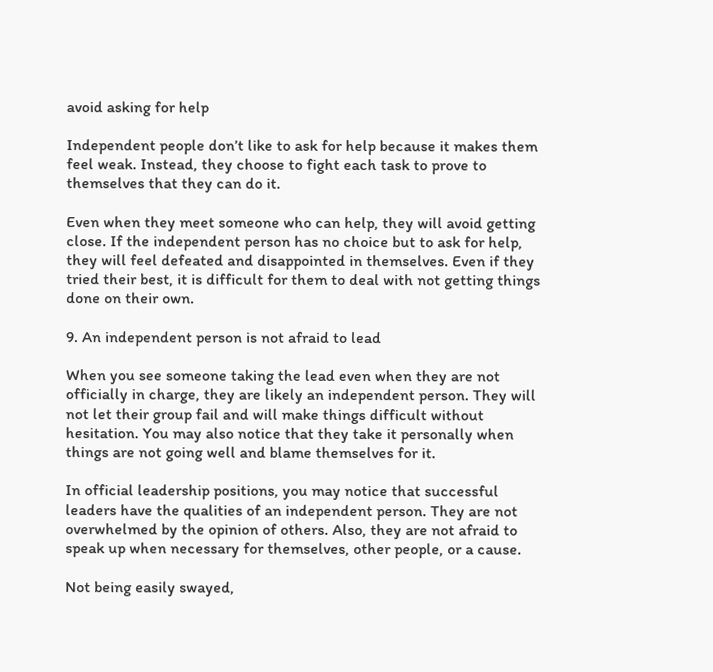avoid asking for help

Independent people don’t like to ask for help because it makes them feel weak. Instead, they choose to fight each task to prove to themselves that they can do it.

Even when they meet someone who can help, they will avoid getting close. If the independent person has no choice but to ask for help, they will feel defeated and disappointed in themselves. Even if they tried their best, it is difficult for them to deal with not getting things done on their own.

9. An independent person is not afraid to lead

When you see someone taking the lead even when they are not officially in charge, they are likely an independent person. They will not let their group fail and will make things difficult without hesitation. You may also notice that they take it personally when things are not going well and blame themselves for it.

In official leadership positions, you may notice that successful leaders have the qualities of an independent person. They are not overwhelmed by the opinion of others. Also, they are not afraid to speak up when necessary for themselves, other people, or a cause.

Not being easily swayed,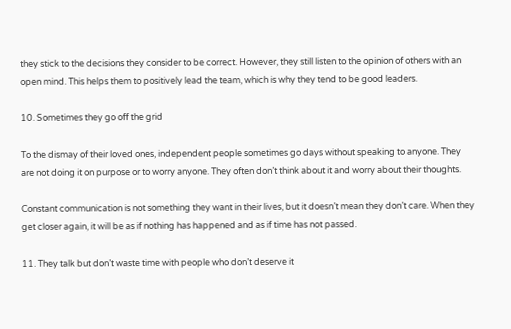they stick to the decisions they consider to be correct. However, they still listen to the opinion of others with an open mind. This helps them to positively lead the team, which is why they tend to be good leaders.

10. Sometimes they go off the grid

To the dismay of their loved ones, independent people sometimes go days without speaking to anyone. They are not doing it on purpose or to worry anyone. They often don’t think about it and worry about their thoughts.

Constant communication is not something they want in their lives, but it doesn’t mean they don’t care. When they get closer again, it will be as if nothing has happened and as if time has not passed.

11. They talk but don’t waste time with people who don’t deserve it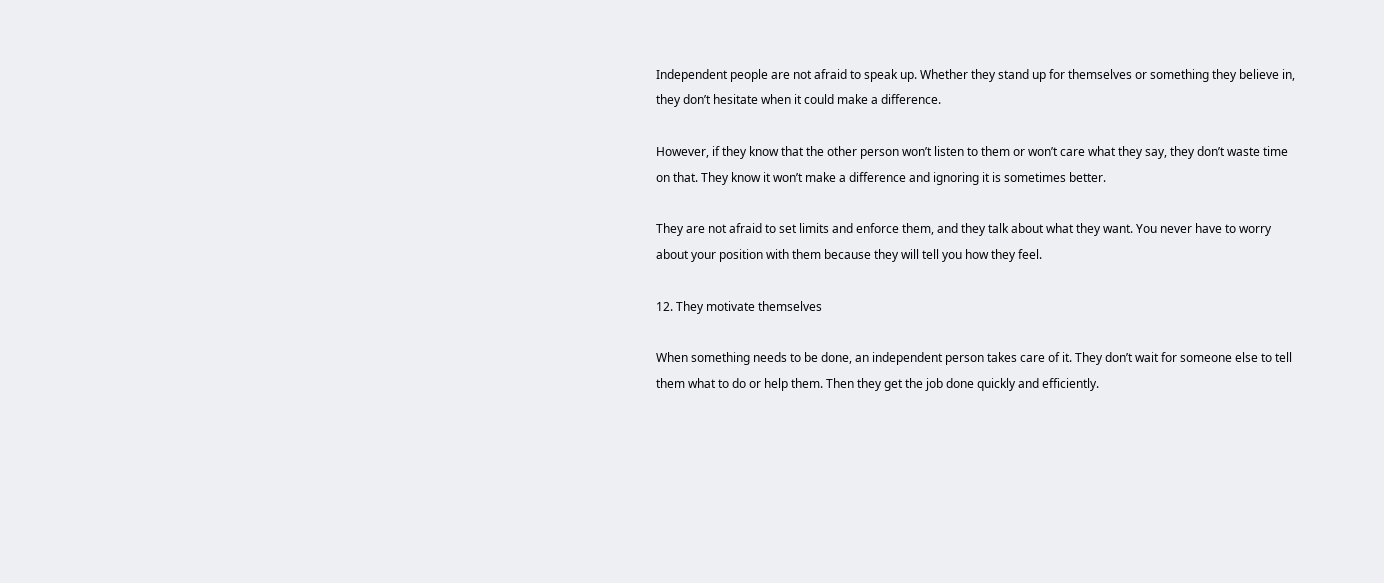Independent people are not afraid to speak up. Whether they stand up for themselves or something they believe in, they don’t hesitate when it could make a difference.

However, if they know that the other person won’t listen to them or won’t care what they say, they don’t waste time on that. They know it won’t make a difference and ignoring it is sometimes better.

They are not afraid to set limits and enforce them, and they talk about what they want. You never have to worry about your position with them because they will tell you how they feel.

12. They motivate themselves

When something needs to be done, an independent person takes care of it. They don’t wait for someone else to tell them what to do or help them. Then they get the job done quickly and efficiently.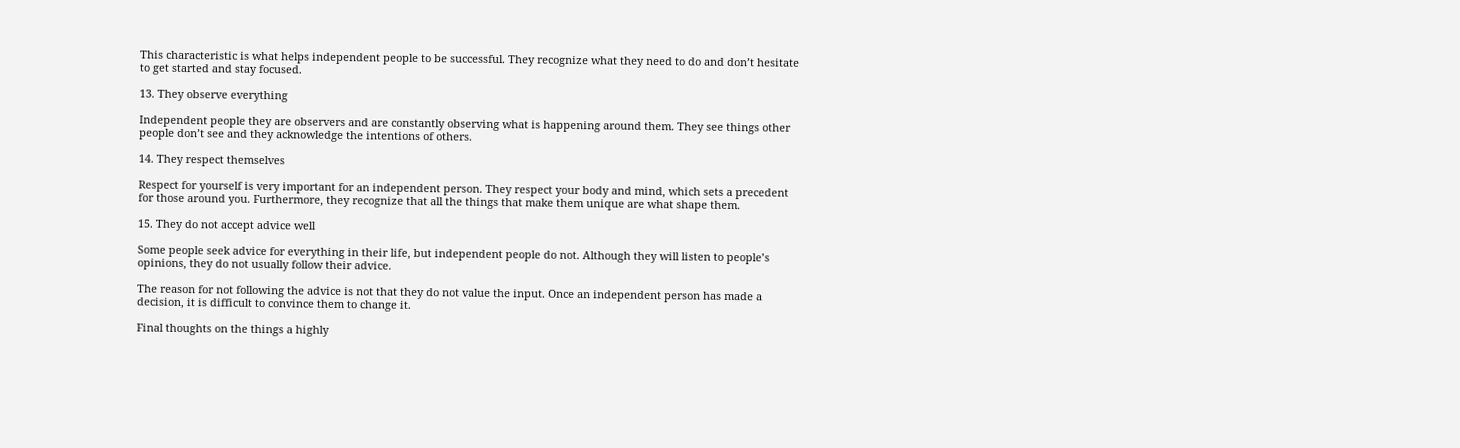This characteristic is what helps independent people to be successful. They recognize what they need to do and don’t hesitate to get started and stay focused.

13. They observe everything

Independent people they are observers and are constantly observing what is happening around them. They see things other people don’t see and they acknowledge the intentions of others.

14. They respect themselves

Respect for yourself is very important for an independent person. They respect your body and mind, which sets a precedent for those around you. Furthermore, they recognize that all the things that make them unique are what shape them.

15. They do not accept advice well

Some people seek advice for everything in their life, but independent people do not. Although they will listen to people’s opinions, they do not usually follow their advice.

The reason for not following the advice is not that they do not value the input. Once an independent person has made a decision, it is difficult to convince them to change it.

Final thoughts on the things a highly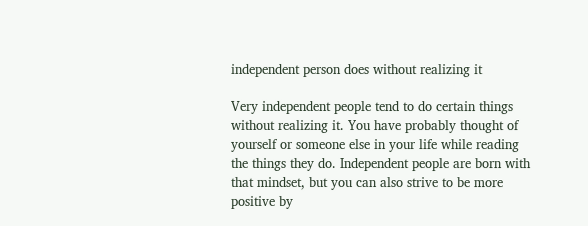independent person does without realizing it

Very independent people tend to do certain things without realizing it. You have probably thought of yourself or someone else in your life while reading the things they do. Independent people are born with that mindset, but you can also strive to be more positive by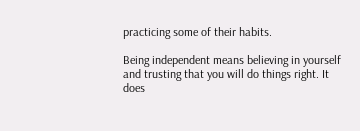practicing some of their habits.

Being independent means believing in yourself and trusting that you will do things right. It does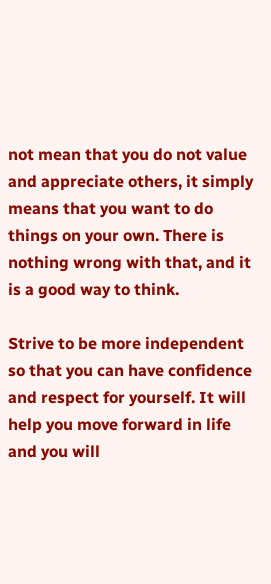not mean that you do not value and appreciate others, it simply means that you want to do things on your own. There is nothing wrong with that, and it is a good way to think.

Strive to be more independent so that you can have confidence and respect for yourself. It will help you move forward in life and you will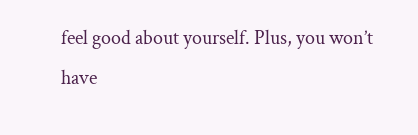feel good about yourself. Plus, you won’t have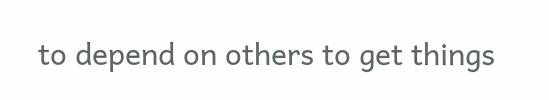to depend on others to get things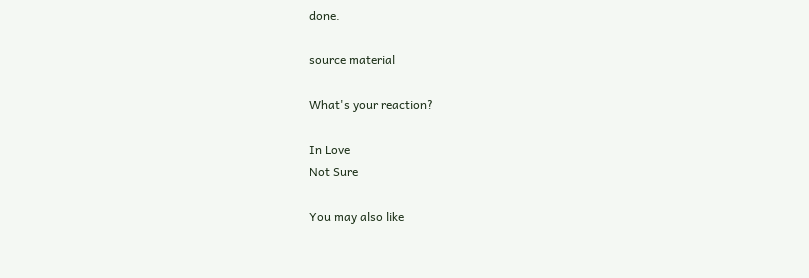done.

source material

What's your reaction?

In Love
Not Sure

You may also like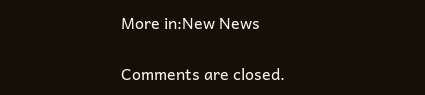More in:New News

Comments are closed.